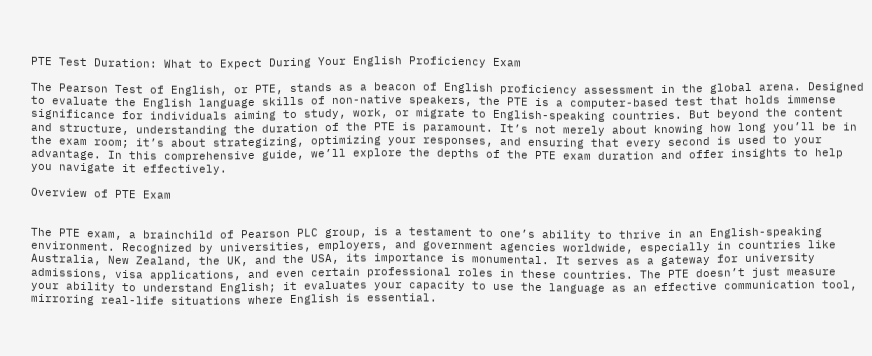PTE Test Duration: What to Expect During Your English Proficiency Exam

The Pearson Test of English, or PTE, stands as a beacon of English proficiency assessment in the global arena. Designed to evaluate the English language skills of non-native speakers, the PTE is a computer-based test that holds immense significance for individuals aiming to study, work, or migrate to English-speaking countries. But beyond the content and structure, understanding the duration of the PTE is paramount. It’s not merely about knowing how long you’ll be in the exam room; it’s about strategizing, optimizing your responses, and ensuring that every second is used to your advantage. In this comprehensive guide, we’ll explore the depths of the PTE exam duration and offer insights to help you navigate it effectively.

Overview of PTE Exam


The PTE exam, a brainchild of Pearson PLC group, is a testament to one’s ability to thrive in an English-speaking environment. Recognized by universities, employers, and government agencies worldwide, especially in countries like Australia, New Zealand, the UK, and the USA, its importance is monumental. It serves as a gateway for university admissions, visa applications, and even certain professional roles in these countries. The PTE doesn’t just measure your ability to understand English; it evaluates your capacity to use the language as an effective communication tool, mirroring real-life situations where English is essential.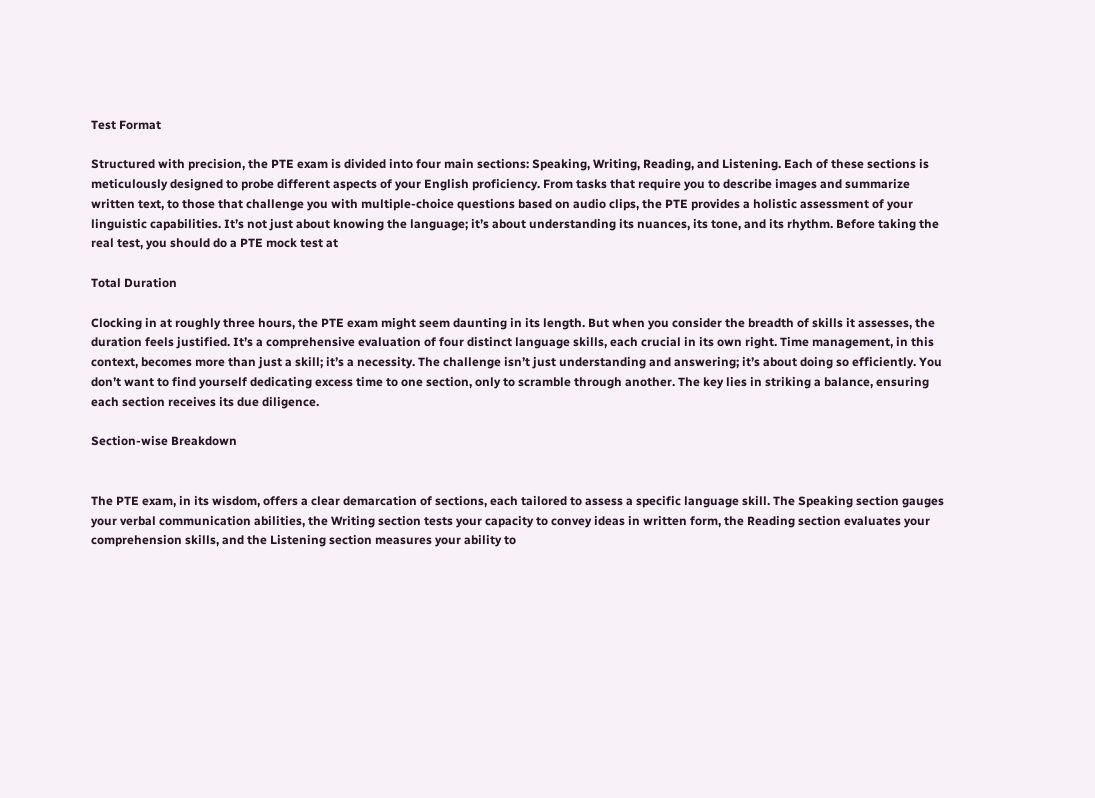Test Format

Structured with precision, the PTE exam is divided into four main sections: Speaking, Writing, Reading, and Listening. Each of these sections is meticulously designed to probe different aspects of your English proficiency. From tasks that require you to describe images and summarize written text, to those that challenge you with multiple-choice questions based on audio clips, the PTE provides a holistic assessment of your linguistic capabilities. It’s not just about knowing the language; it’s about understanding its nuances, its tone, and its rhythm. Before taking the real test, you should do a PTE mock test at

Total Duration

Clocking in at roughly three hours, the PTE exam might seem daunting in its length. But when you consider the breadth of skills it assesses, the duration feels justified. It’s a comprehensive evaluation of four distinct language skills, each crucial in its own right. Time management, in this context, becomes more than just a skill; it’s a necessity. The challenge isn’t just understanding and answering; it’s about doing so efficiently. You don’t want to find yourself dedicating excess time to one section, only to scramble through another. The key lies in striking a balance, ensuring each section receives its due diligence.

Section-wise Breakdown


The PTE exam, in its wisdom, offers a clear demarcation of sections, each tailored to assess a specific language skill. The Speaking section gauges your verbal communication abilities, the Writing section tests your capacity to convey ideas in written form, the Reading section evaluates your comprehension skills, and the Listening section measures your ability to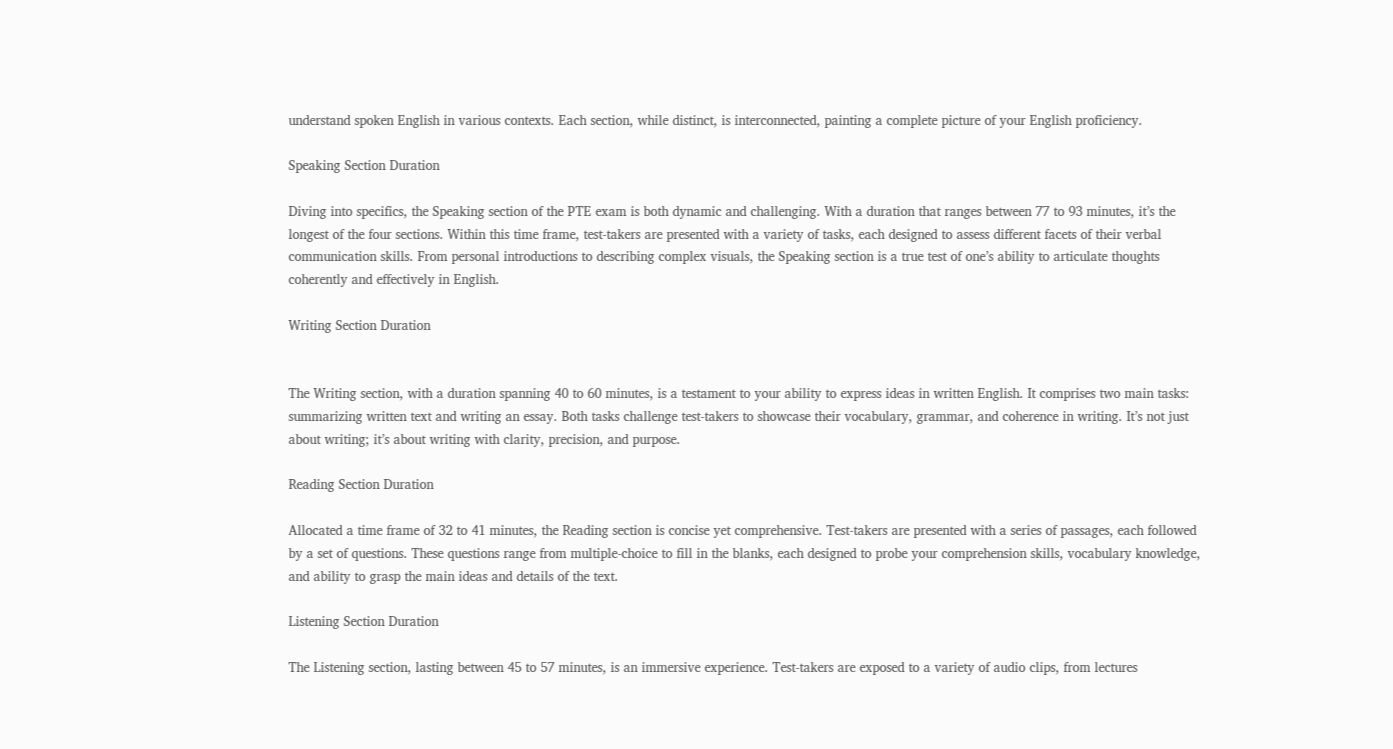understand spoken English in various contexts. Each section, while distinct, is interconnected, painting a complete picture of your English proficiency.

Speaking Section Duration

Diving into specifics, the Speaking section of the PTE exam is both dynamic and challenging. With a duration that ranges between 77 to 93 minutes, it’s the longest of the four sections. Within this time frame, test-takers are presented with a variety of tasks, each designed to assess different facets of their verbal communication skills. From personal introductions to describing complex visuals, the Speaking section is a true test of one’s ability to articulate thoughts coherently and effectively in English.

Writing Section Duration


The Writing section, with a duration spanning 40 to 60 minutes, is a testament to your ability to express ideas in written English. It comprises two main tasks: summarizing written text and writing an essay. Both tasks challenge test-takers to showcase their vocabulary, grammar, and coherence in writing. It’s not just about writing; it’s about writing with clarity, precision, and purpose.

Reading Section Duration

Allocated a time frame of 32 to 41 minutes, the Reading section is concise yet comprehensive. Test-takers are presented with a series of passages, each followed by a set of questions. These questions range from multiple-choice to fill in the blanks, each designed to probe your comprehension skills, vocabulary knowledge, and ability to grasp the main ideas and details of the text.

Listening Section Duration

The Listening section, lasting between 45 to 57 minutes, is an immersive experience. Test-takers are exposed to a variety of audio clips, from lectures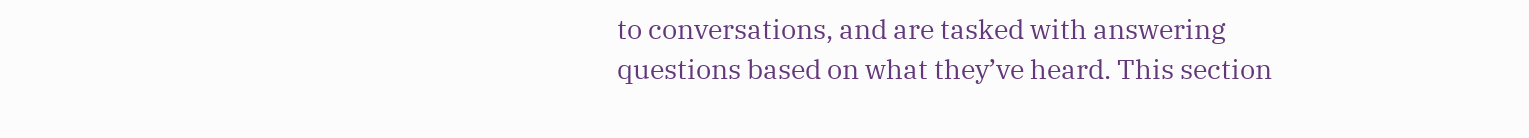to conversations, and are tasked with answering questions based on what they’ve heard. This section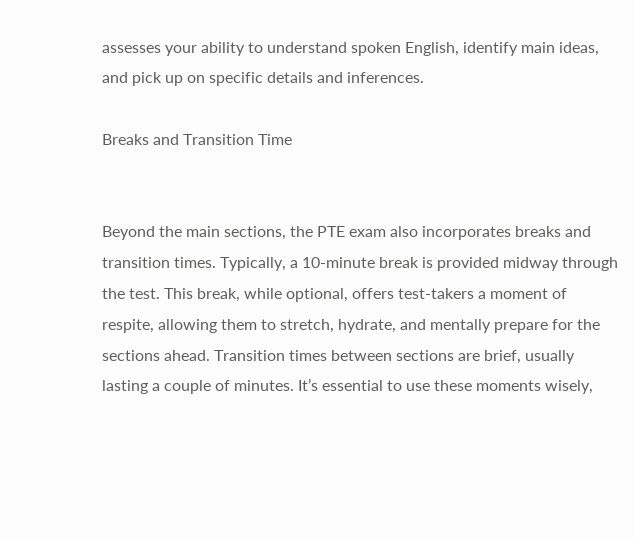assesses your ability to understand spoken English, identify main ideas, and pick up on specific details and inferences.

Breaks and Transition Time


Beyond the main sections, the PTE exam also incorporates breaks and transition times. Typically, a 10-minute break is provided midway through the test. This break, while optional, offers test-takers a moment of respite, allowing them to stretch, hydrate, and mentally prepare for the sections ahead. Transition times between sections are brief, usually lasting a couple of minutes. It’s essential to use these moments wisely,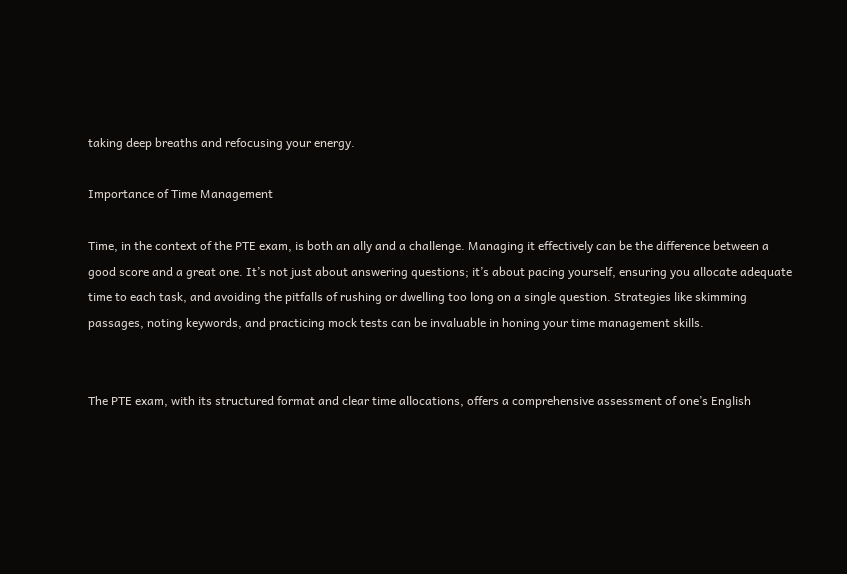taking deep breaths and refocusing your energy.

Importance of Time Management

Time, in the context of the PTE exam, is both an ally and a challenge. Managing it effectively can be the difference between a good score and a great one. It’s not just about answering questions; it’s about pacing yourself, ensuring you allocate adequate time to each task, and avoiding the pitfalls of rushing or dwelling too long on a single question. Strategies like skimming passages, noting keywords, and practicing mock tests can be invaluable in honing your time management skills.


The PTE exam, with its structured format and clear time allocations, offers a comprehensive assessment of one’s English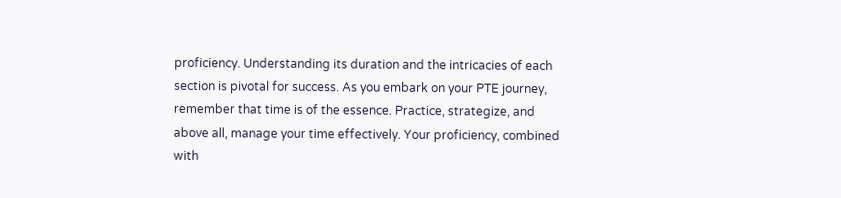proficiency. Understanding its duration and the intricacies of each section is pivotal for success. As you embark on your PTE journey, remember that time is of the essence. Practice, strategize, and above all, manage your time effectively. Your proficiency, combined with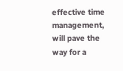effective time management, will pave the way for a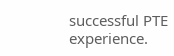successful PTE experience.